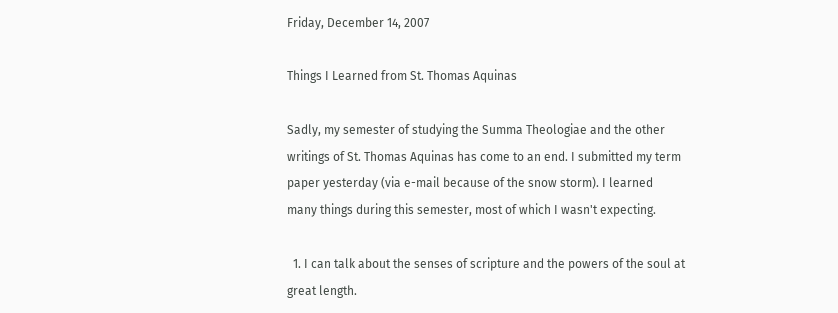Friday, December 14, 2007

Things I Learned from St. Thomas Aquinas

Sadly, my semester of studying the Summa Theologiae and the other writings of St. Thomas Aquinas has come to an end. I submitted my term paper yesterday (via e-mail because of the snow storm). I learned many things during this semester, most of which I wasn't expecting.

  1. I can talk about the senses of scripture and the powers of the soul at great length.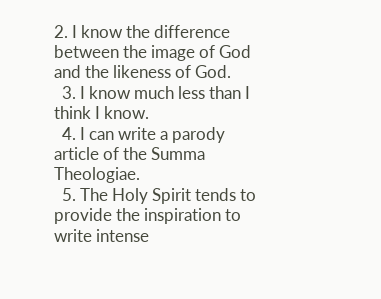2. I know the difference between the image of God and the likeness of God.
  3. I know much less than I think I know.
  4. I can write a parody article of the Summa Theologiae.
  5. The Holy Spirit tends to provide the inspiration to write intense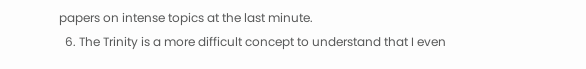papers on intense topics at the last minute.
  6. The Trinity is a more difficult concept to understand that I even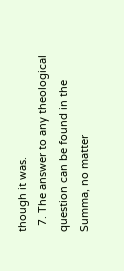though it was.
  7. The answer to any theological question can be found in the Summa, no matter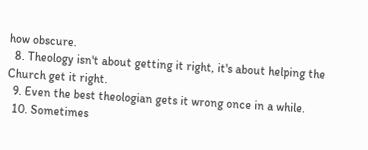how obscure.
  8. Theology isn't about getting it right, it's about helping the Church get it right.
  9. Even the best theologian gets it wrong once in a while.
  10. Sometimes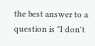the best answer to a question is "I don't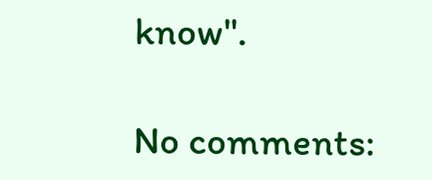know".

No comments: